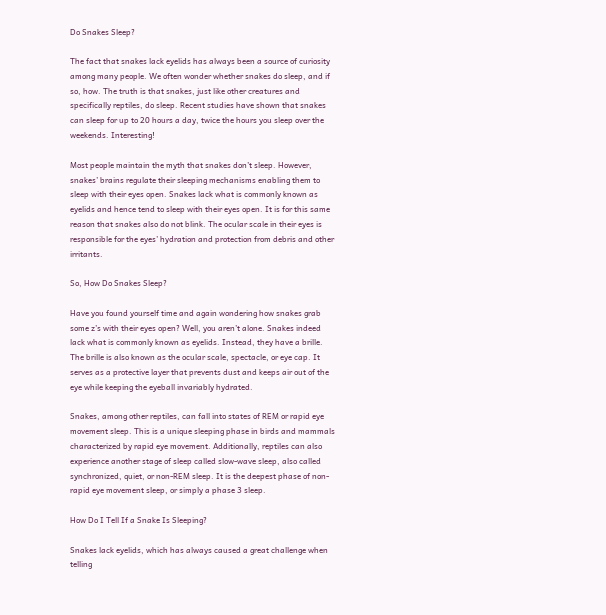Do Snakes Sleep?

The fact that snakes lack eyelids has always been a source of curiosity among many people. We often wonder whether snakes do sleep, and if so, how. The truth is that snakes, just like other creatures and specifically reptiles, do sleep. Recent studies have shown that snakes can sleep for up to 20 hours a day, twice the hours you sleep over the weekends. Interesting!

Most people maintain the myth that snakes don’t sleep. However, snakes’ brains regulate their sleeping mechanisms enabling them to sleep with their eyes open. Snakes lack what is commonly known as eyelids and hence tend to sleep with their eyes open. It is for this same reason that snakes also do not blink. The ocular scale in their eyes is responsible for the eyes’ hydration and protection from debris and other irritants.

So, How Do Snakes Sleep?

Have you found yourself time and again wondering how snakes grab some z’s with their eyes open? Well, you aren’t alone. Snakes indeed lack what is commonly known as eyelids. Instead, they have a brille. The brille is also known as the ocular scale, spectacle, or eye cap. It serves as a protective layer that prevents dust and keeps air out of the eye while keeping the eyeball invariably hydrated.

Snakes, among other reptiles, can fall into states of REM or rapid eye movement sleep. This is a unique sleeping phase in birds and mammals characterized by rapid eye movement. Additionally, reptiles can also experience another stage of sleep called slow-wave sleep, also called synchronized, quiet, or non-REM sleep. It is the deepest phase of non-rapid eye movement sleep, or simply a phase 3 sleep.

How Do I Tell If a Snake Is Sleeping?

Snakes lack eyelids, which has always caused a great challenge when telling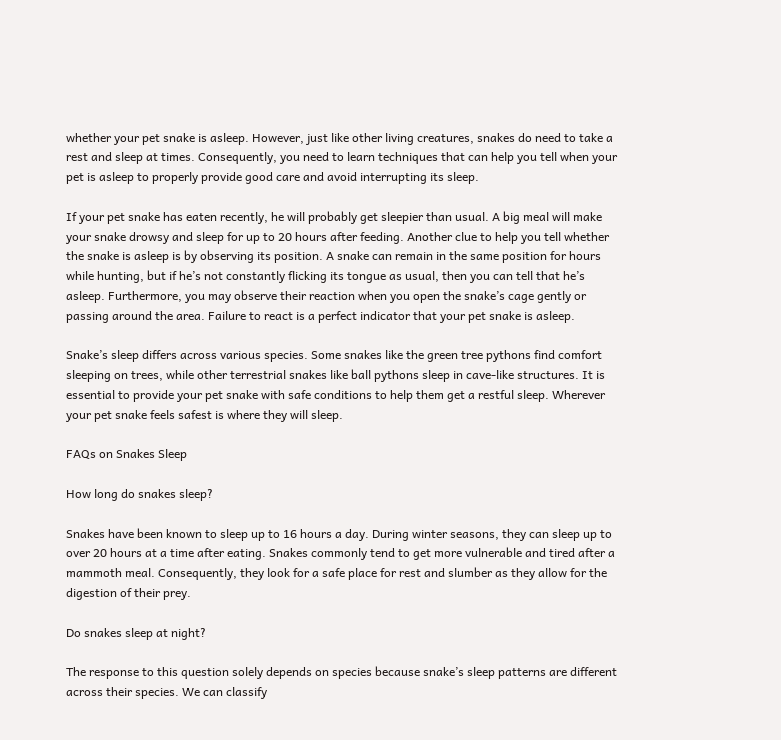whether your pet snake is asleep. However, just like other living creatures, snakes do need to take a rest and sleep at times. Consequently, you need to learn techniques that can help you tell when your pet is asleep to properly provide good care and avoid interrupting its sleep.

If your pet snake has eaten recently, he will probably get sleepier than usual. A big meal will make your snake drowsy and sleep for up to 20 hours after feeding. Another clue to help you tell whether the snake is asleep is by observing its position. A snake can remain in the same position for hours while hunting, but if he’s not constantly flicking its tongue as usual, then you can tell that he’s asleep. Furthermore, you may observe their reaction when you open the snake’s cage gently or passing around the area. Failure to react is a perfect indicator that your pet snake is asleep.

Snake’s sleep differs across various species. Some snakes like the green tree pythons find comfort sleeping on trees, while other terrestrial snakes like ball pythons sleep in cave-like structures. It is essential to provide your pet snake with safe conditions to help them get a restful sleep. Wherever your pet snake feels safest is where they will sleep.

FAQs on Snakes Sleep

How long do snakes sleep?

Snakes have been known to sleep up to 16 hours a day. During winter seasons, they can sleep up to over 20 hours at a time after eating. Snakes commonly tend to get more vulnerable and tired after a mammoth meal. Consequently, they look for a safe place for rest and slumber as they allow for the digestion of their prey.

Do snakes sleep at night?

The response to this question solely depends on species because snake’s sleep patterns are different across their species. We can classify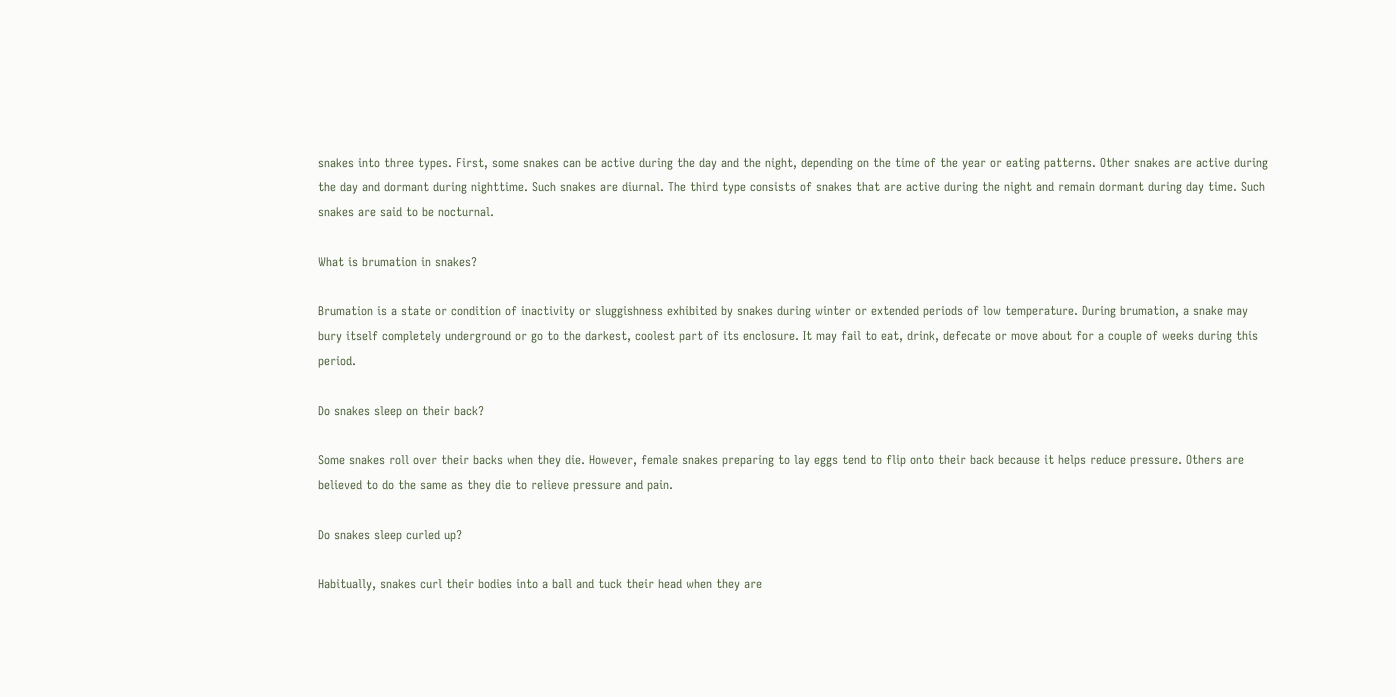snakes into three types. First, some snakes can be active during the day and the night, depending on the time of the year or eating patterns. Other snakes are active during the day and dormant during nighttime. Such snakes are diurnal. The third type consists of snakes that are active during the night and remain dormant during day time. Such snakes are said to be nocturnal.

What is brumation in snakes?

Brumation is a state or condition of inactivity or sluggishness exhibited by snakes during winter or extended periods of low temperature. During brumation, a snake may bury itself completely underground or go to the darkest, coolest part of its enclosure. It may fail to eat, drink, defecate or move about for a couple of weeks during this period.

Do snakes sleep on their back?

Some snakes roll over their backs when they die. However, female snakes preparing to lay eggs tend to flip onto their back because it helps reduce pressure. Others are believed to do the same as they die to relieve pressure and pain.

Do snakes sleep curled up?

Habitually, snakes curl their bodies into a ball and tuck their head when they are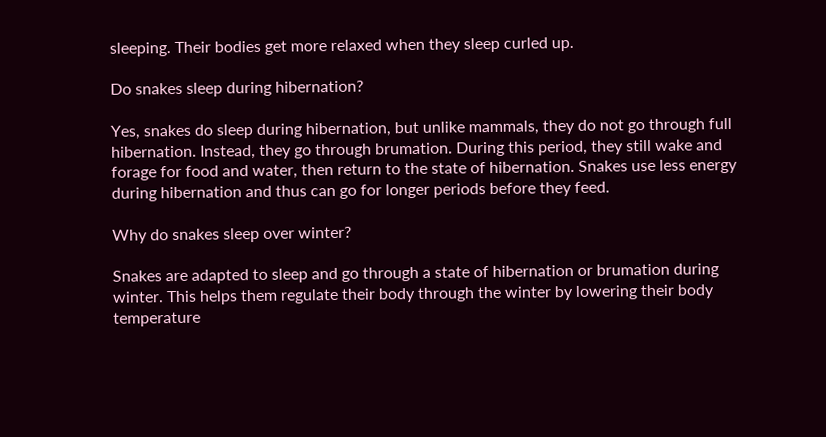sleeping. Their bodies get more relaxed when they sleep curled up.

Do snakes sleep during hibernation?

Yes, snakes do sleep during hibernation, but unlike mammals, they do not go through full hibernation. Instead, they go through brumation. During this period, they still wake and forage for food and water, then return to the state of hibernation. Snakes use less energy during hibernation and thus can go for longer periods before they feed.

Why do snakes sleep over winter?

Snakes are adapted to sleep and go through a state of hibernation or brumation during winter. This helps them regulate their body through the winter by lowering their body temperature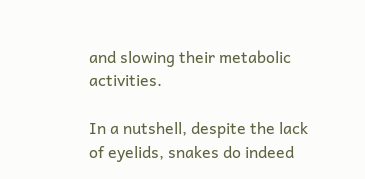and slowing their metabolic activities.

In a nutshell, despite the lack of eyelids, snakes do indeed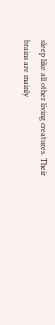sleep like all other living creatures. Their brains are mainly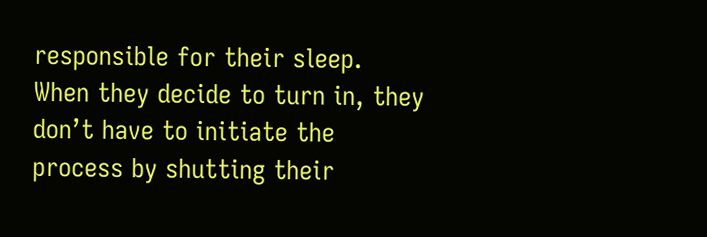responsible for their sleep. When they decide to turn in, they don’t have to initiate the process by shutting their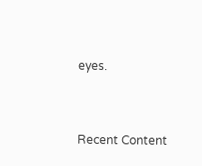eyes.


Recent Content